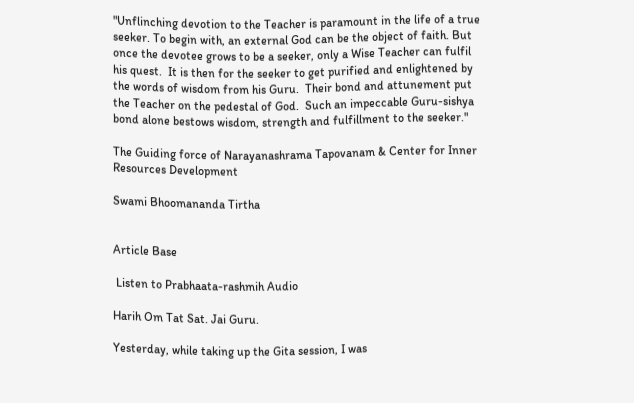"Unflinching devotion to the Teacher is paramount in the life of a true seeker. To begin with, an external God can be the object of faith. But once the devotee grows to be a seeker, only a Wise Teacher can fulfil his quest.  It is then for the seeker to get purified and enlightened by the words of wisdom from his Guru.  Their bond and attunement put the Teacher on the pedestal of God.  Such an impeccable Guru-sishya bond alone bestows wisdom, strength and fulfillment to the seeker."

The Guiding force of Narayanashrama Tapovanam & Center for Inner Resources Development

Swami Bhoomananda Tirtha


Article Base

 Listen to Prabhaata-rashmih Audio

Harih Om Tat Sat. Jai Guru.

Yesterday, while taking up the Gita session, I was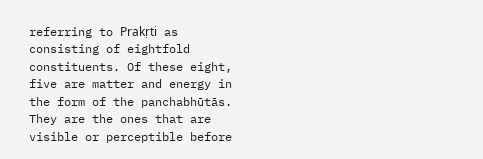referring to Prakṛti as consisting of eightfold constituents. Of these eight, five are matter and energy in the form of the panchabhūtās. They are the ones that are visible or perceptible before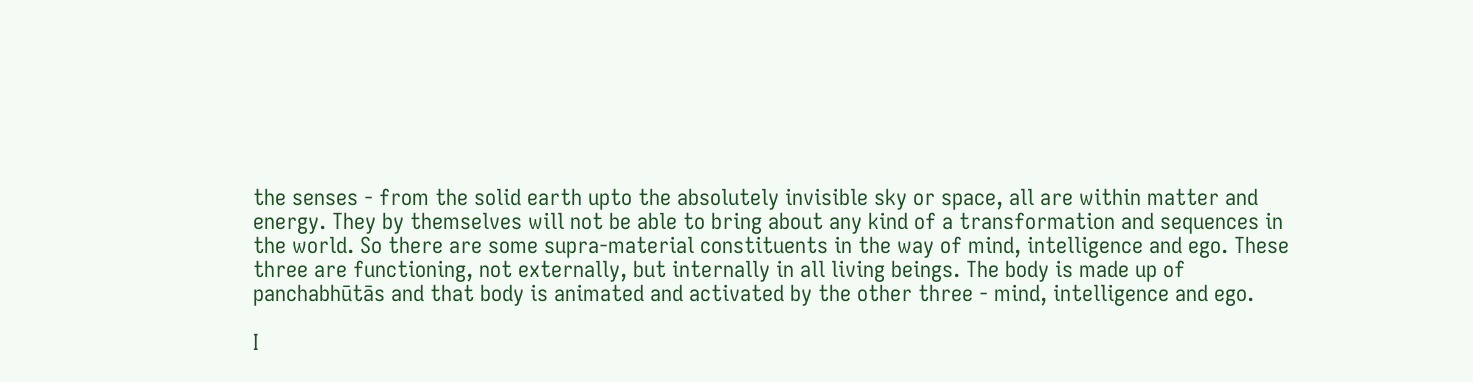the senses - from the solid earth upto the absolutely invisible sky or space, all are within matter and energy. They by themselves will not be able to bring about any kind of a transformation and sequences in the world. So there are some supra-material constituents in the way of mind, intelligence and ego. These three are functioning, not externally, but internally in all living beings. The body is made up of panchabhūtās and that body is animated and activated by the other three - mind, intelligence and ego.

I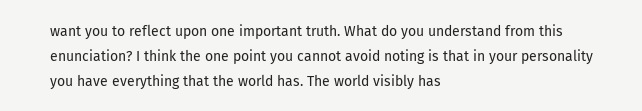want you to reflect upon one important truth. What do you understand from this enunciation? I think the one point you cannot avoid noting is that in your personality you have everything that the world has. The world visibly has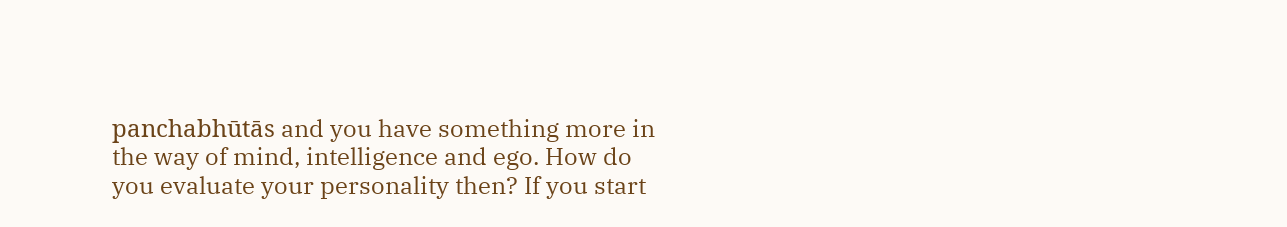panchabhūtās and you have something more in the way of mind, intelligence and ego. How do you evaluate your personality then? If you start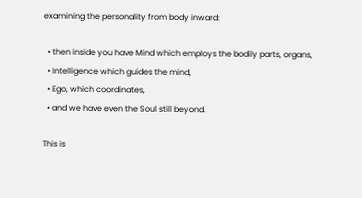examining the personality from body inward:

  • then inside you have Mind which employs the bodily parts, organs,
  • Intelligence which guides the mind,
  • Ego, which coordinates,
  • and we have even the Soul still beyond.

This is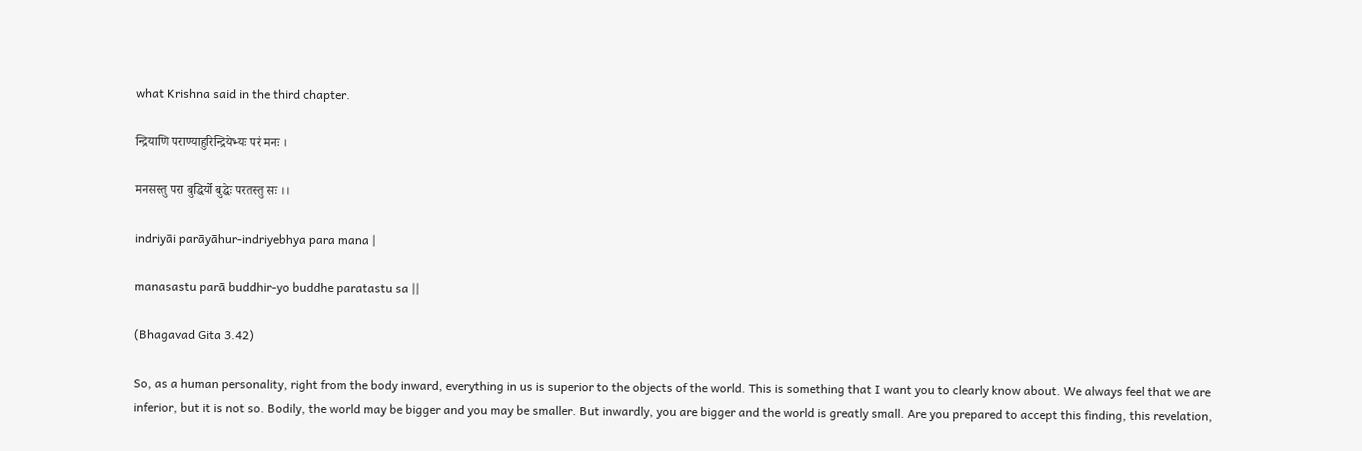what Krishna said in the third chapter.

न्द्रियाणि पराण्याहुरिन्द्रियेभ्यः परं मनः ।

मनसस्तु परा बुद्धिर्यो बुद्धेः परतस्तु सः ।।

indriyāi parāyāhur-indriyebhya para mana |

manasastu parā buddhir-yo buddhe paratastu sa ||

(Bhagavad Gita 3.42)

So, as a human personality, right from the body inward, everything in us is superior to the objects of the world. This is something that I want you to clearly know about. We always feel that we are inferior, but it is not so. Bodily, the world may be bigger and you may be smaller. But inwardly, you are bigger and the world is greatly small. Are you prepared to accept this finding, this revelation,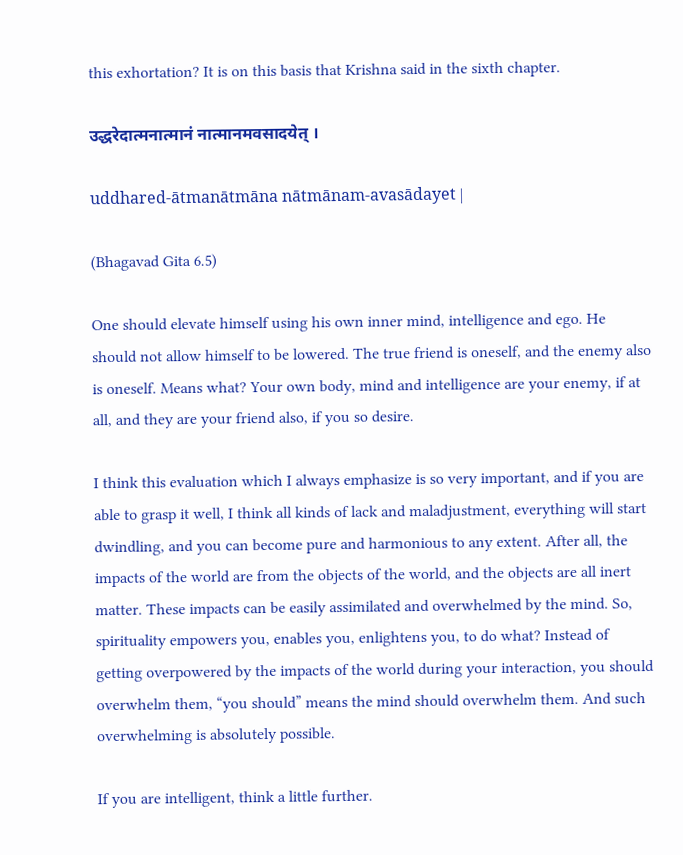this exhortation? It is on this basis that Krishna said in the sixth chapter.

उद्धरेदात्मनात्मानं नात्मानमवसादयेत् ।

uddhared-ātmanātmāna nātmānam-avasādayet |

(Bhagavad Gita 6.5)

One should elevate himself using his own inner mind, intelligence and ego. He should not allow himself to be lowered. The true friend is oneself, and the enemy also is oneself. Means what? Your own body, mind and intelligence are your enemy, if at all, and they are your friend also, if you so desire.

I think this evaluation which I always emphasize is so very important, and if you are able to grasp it well, I think all kinds of lack and maladjustment, everything will start dwindling, and you can become pure and harmonious to any extent. After all, the impacts of the world are from the objects of the world, and the objects are all inert matter. These impacts can be easily assimilated and overwhelmed by the mind. So, spirituality empowers you, enables you, enlightens you, to do what? Instead of getting overpowered by the impacts of the world during your interaction, you should overwhelm them, “you should” means the mind should overwhelm them. And such overwhelming is absolutely possible.

If you are intelligent, think a little further.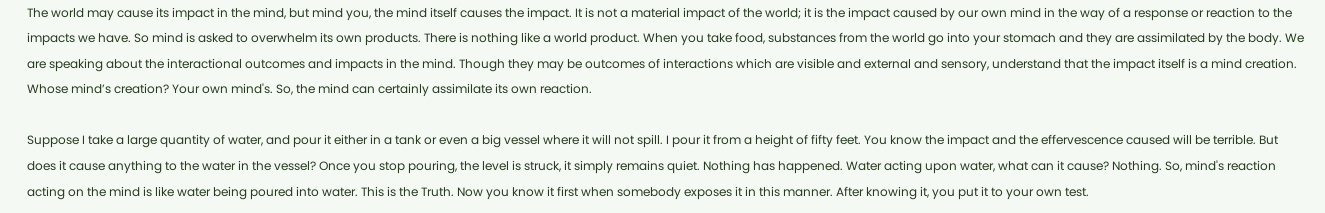The world may cause its impact in the mind, but mind you, the mind itself causes the impact. It is not a material impact of the world; it is the impact caused by our own mind in the way of a response or reaction to the impacts we have. So mind is asked to overwhelm its own products. There is nothing like a world product. When you take food, substances from the world go into your stomach and they are assimilated by the body. We are speaking about the interactional outcomes and impacts in the mind. Though they may be outcomes of interactions which are visible and external and sensory, understand that the impact itself is a mind creation. Whose mind’s creation? Your own mind's. So, the mind can certainly assimilate its own reaction.

Suppose I take a large quantity of water, and pour it either in a tank or even a big vessel where it will not spill. I pour it from a height of fifty feet. You know the impact and the effervescence caused will be terrible. But does it cause anything to the water in the vessel? Once you stop pouring, the level is struck, it simply remains quiet. Nothing has happened. Water acting upon water, what can it cause? Nothing. So, mind's reaction acting on the mind is like water being poured into water. This is the Truth. Now you know it first when somebody exposes it in this manner. After knowing it, you put it to your own test.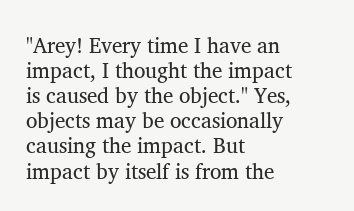"Arey! Every time I have an impact, I thought the impact is caused by the object." Yes, objects may be occasionally causing the impact. But impact by itself is from the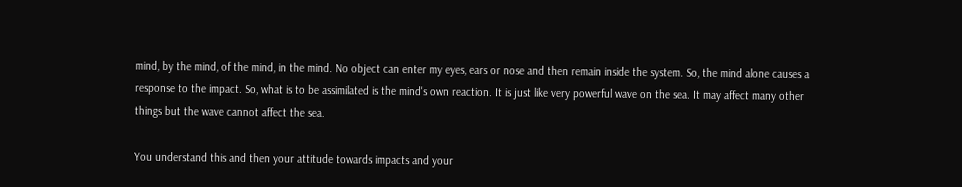mind, by the mind, of the mind, in the mind. No object can enter my eyes, ears or nose and then remain inside the system. So, the mind alone causes a response to the impact. So, what is to be assimilated is the mind's own reaction. It is just like very powerful wave on the sea. It may affect many other things but the wave cannot affect the sea.

You understand this and then your attitude towards impacts and your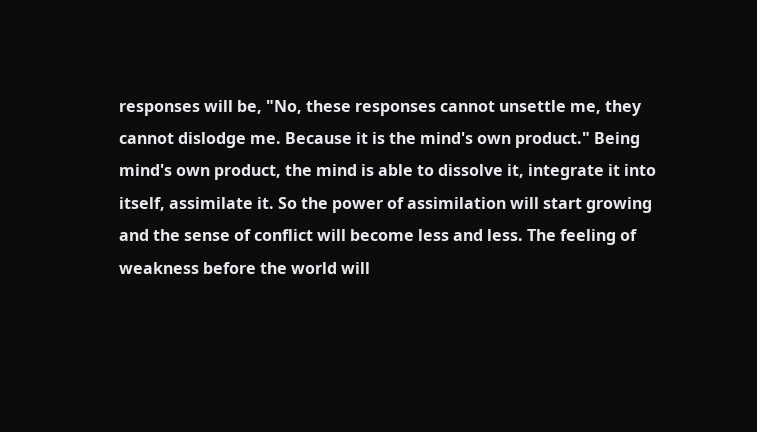responses will be, "No, these responses cannot unsettle me, they cannot dislodge me. Because it is the mind's own product." Being mind's own product, the mind is able to dissolve it, integrate it into itself, assimilate it. So the power of assimilation will start growing and the sense of conflict will become less and less. The feeling of weakness before the world will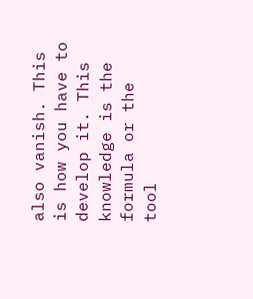also vanish. This is how you have to develop it. This knowledge is the formula or the tool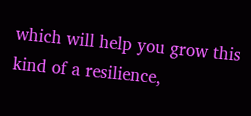which will help you grow this kind of a resilience,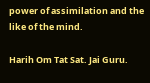power of assimilation and the like of the mind.

Harih Om Tat Sat. Jai Guru.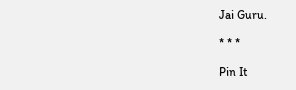Jai Guru.

* * *

Pin It